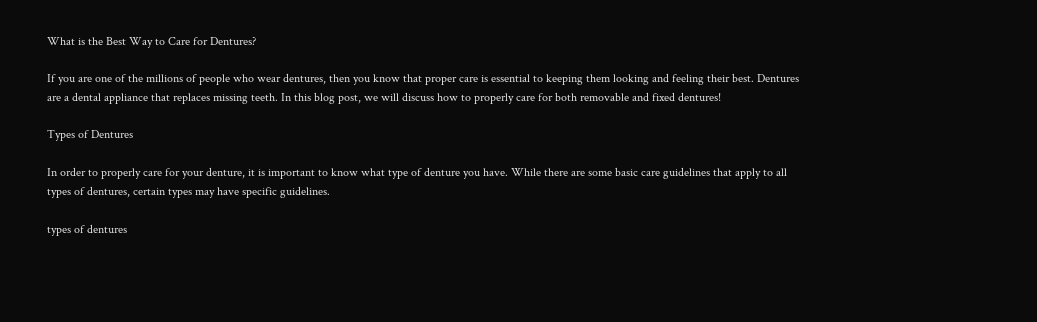What is the Best Way to Care for Dentures?

If you are one of the millions of people who wear dentures, then you know that proper care is essential to keeping them looking and feeling their best. Dentures are a dental appliance that replaces missing teeth. In this blog post, we will discuss how to properly care for both removable and fixed dentures!

Types of Dentures

In order to properly care for your denture, it is important to know what type of denture you have. While there are some basic care guidelines that apply to all types of dentures, certain types may have specific guidelines.

types of dentures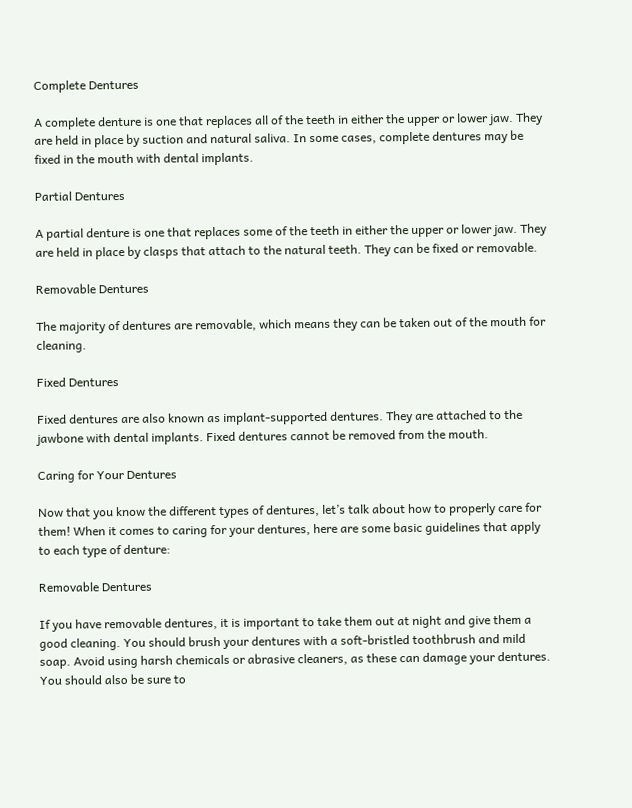Complete Dentures

A complete denture is one that replaces all of the teeth in either the upper or lower jaw. They are held in place by suction and natural saliva. In some cases, complete dentures may be fixed in the mouth with dental implants.

Partial Dentures

A partial denture is one that replaces some of the teeth in either the upper or lower jaw. They are held in place by clasps that attach to the natural teeth. They can be fixed or removable.

Removable Dentures

The majority of dentures are removable, which means they can be taken out of the mouth for cleaning.

Fixed Dentures

Fixed dentures are also known as implant-supported dentures. They are attached to the jawbone with dental implants. Fixed dentures cannot be removed from the mouth.

Caring for Your Dentures

Now that you know the different types of dentures, let’s talk about how to properly care for them! When it comes to caring for your dentures, here are some basic guidelines that apply to each type of denture:

Removable Dentures

If you have removable dentures, it is important to take them out at night and give them a good cleaning. You should brush your dentures with a soft-bristled toothbrush and mild soap. Avoid using harsh chemicals or abrasive cleaners, as these can damage your dentures. You should also be sure to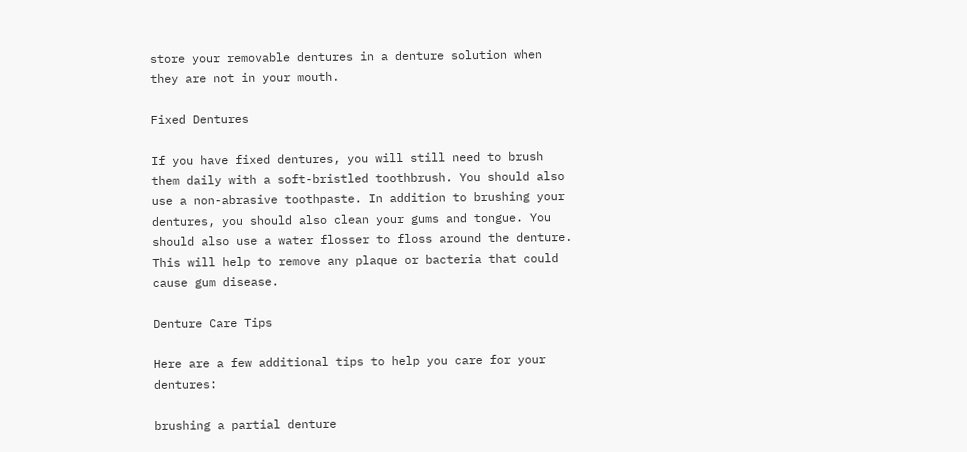store your removable dentures in a denture solution when they are not in your mouth.

Fixed Dentures

If you have fixed dentures, you will still need to brush them daily with a soft-bristled toothbrush. You should also use a non-abrasive toothpaste. In addition to brushing your dentures, you should also clean your gums and tongue. You should also use a water flosser to floss around the denture. This will help to remove any plaque or bacteria that could cause gum disease.

Denture Care Tips

Here are a few additional tips to help you care for your dentures:

brushing a partial denture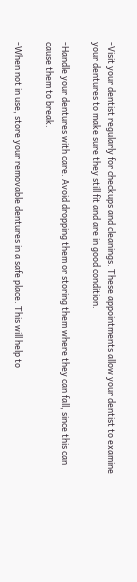-Visit your dentist regularly for checkups and cleanings. These appointments allow your dentist to examine your dentures to make sure they still fit and are in good condition.

-Handle your dentures with care. Avoid dropping them or storing them where they can fall, since this can cause them to break.

-When not in use, store your removable dentures in a safe place. This will help to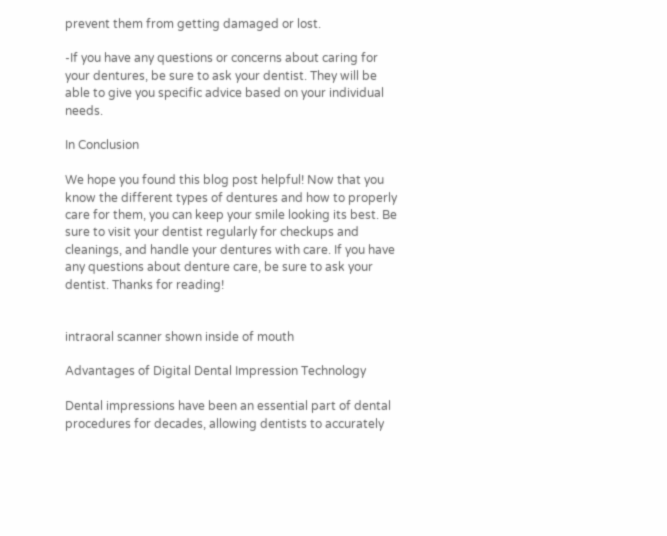prevent them from getting damaged or lost.

-If you have any questions or concerns about caring for your dentures, be sure to ask your dentist. They will be able to give you specific advice based on your individual needs.

In Conclusion

We hope you found this blog post helpful! Now that you know the different types of dentures and how to properly care for them, you can keep your smile looking its best. Be sure to visit your dentist regularly for checkups and cleanings, and handle your dentures with care. If you have any questions about denture care, be sure to ask your dentist. Thanks for reading!


intraoral scanner shown inside of mouth

Advantages of Digital Dental Impression Technology

Dental impressions have been an essential part of dental procedures for decades, allowing dentists to accurately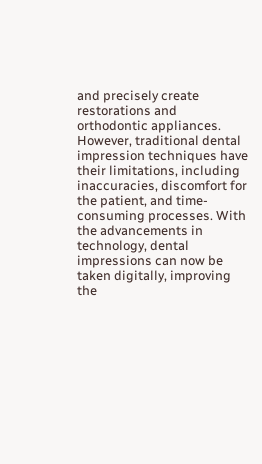and precisely create restorations and orthodontic appliances. However, traditional dental impression techniques have their limitations, including inaccuracies, discomfort for the patient, and time-consuming processes. With the advancements in technology, dental impressions can now be taken digitally, improving the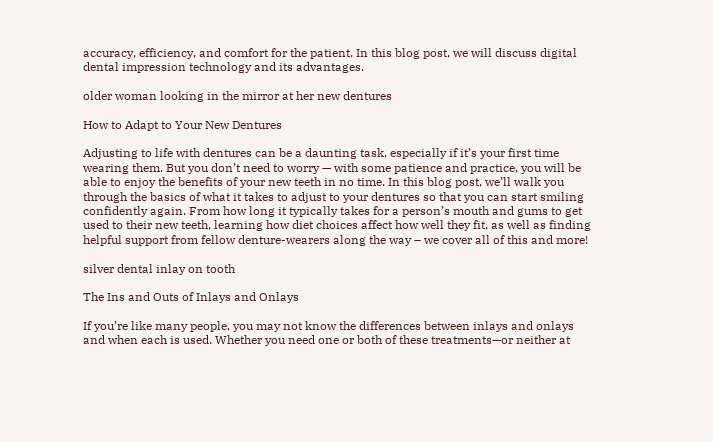accuracy, efficiency, and comfort for the patient. In this blog post, we will discuss digital dental impression technology and its advantages.

older woman looking in the mirror at her new dentures

How to Adapt to Your New Dentures

Adjusting to life with dentures can be a daunting task, especially if it’s your first time wearing them. But you don’t need to worry — with some patience and practice, you will be able to enjoy the benefits of your new teeth in no time. In this blog post, we’ll walk you through the basics of what it takes to adjust to your dentures so that you can start smiling confidently again. From how long it typically takes for a person’s mouth and gums to get used to their new teeth, learning how diet choices affect how well they fit, as well as finding helpful support from fellow denture-wearers along the way – we cover all of this and more!

silver dental inlay on tooth

The Ins and Outs of Inlays and Onlays

If you’re like many people, you may not know the differences between inlays and onlays and when each is used. Whether you need one or both of these treatments—or neither at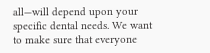all—will depend upon your specific dental needs. We want to make sure that everyone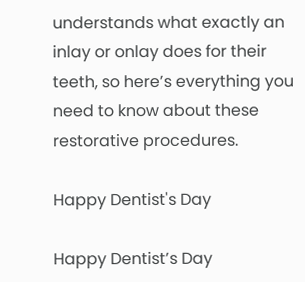understands what exactly an inlay or onlay does for their teeth, so here’s everything you need to know about these restorative procedures.

Happy Dentist's Day

Happy Dentist’s Day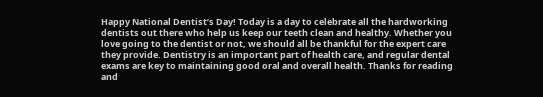Happy National Dentist’s Day! Today is a day to celebrate all the hardworking dentists out there who help us keep our teeth clean and healthy. Whether you love going to the dentist or not, we should all be thankful for the expert care they provide. Dentistry is an important part of health care, and regular dental exams are key to maintaining good oral and overall health. Thanks for reading and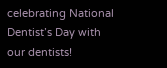celebrating National Dentist’s Day with our dentists!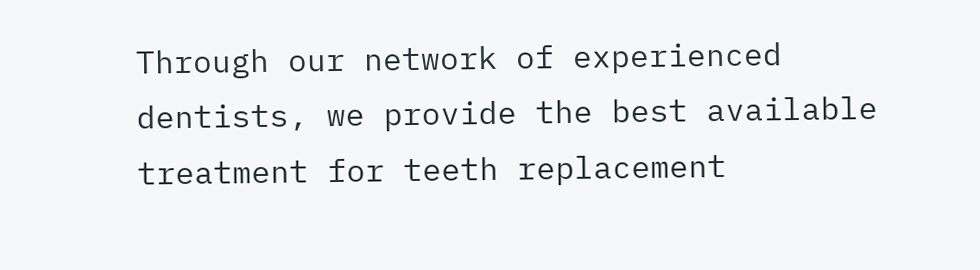Through our network of experienced dentists, we provide the best available treatment for teeth replacement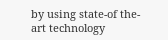by using state-of the-art technology